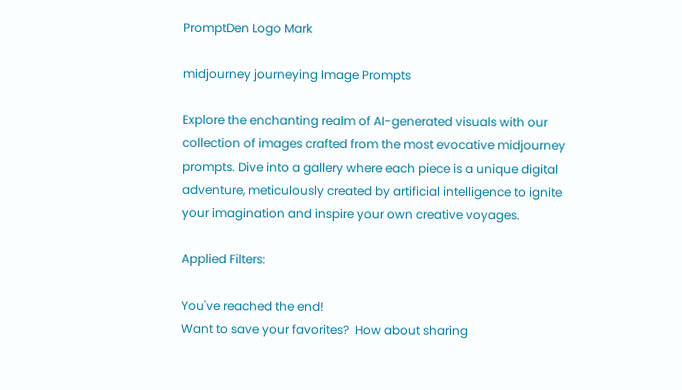PromptDen Logo Mark

midjourney journeying Image Prompts

Explore the enchanting realm of AI-generated visuals with our collection of images crafted from the most evocative midjourney prompts. Dive into a gallery where each piece is a unique digital adventure, meticulously created by artificial intelligence to ignite your imagination and inspire your own creative voyages.

Applied Filters:

You've reached the end!
Want to save your favorites?  How about sharing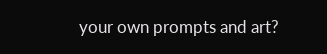your own prompts and art?